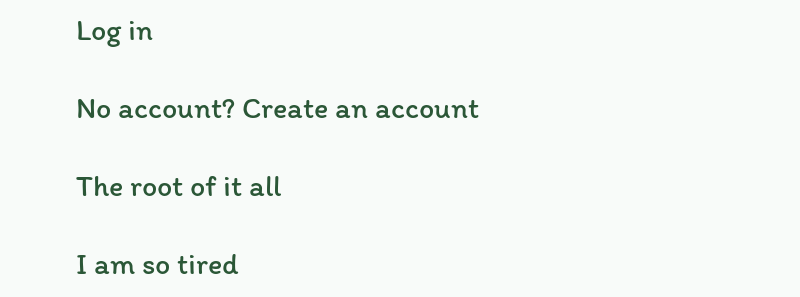Log in

No account? Create an account

The root of it all

I am so tired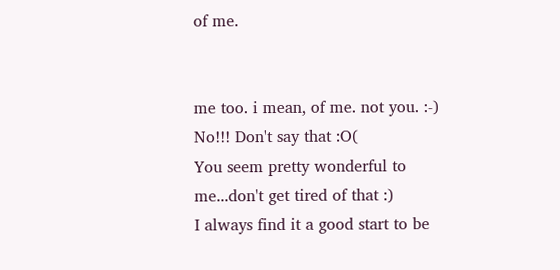of me.


me too. i mean, of me. not you. :-)
No!!! Don't say that :O(
You seem pretty wonderful to me...don't get tired of that :)
I always find it a good start to be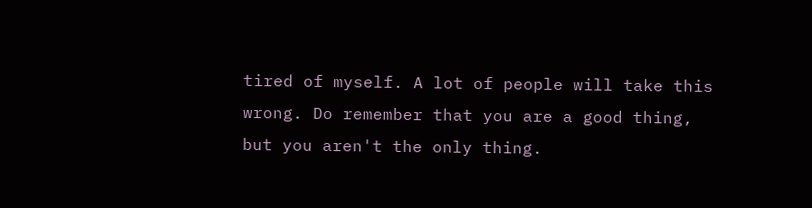tired of myself. A lot of people will take this wrong. Do remember that you are a good thing, but you aren't the only thing.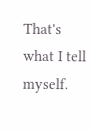That's what I tell myself.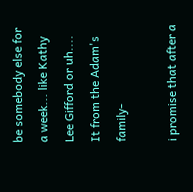be somebody else for a week... like Kathy Lee Gifford or uh.... It from the Adam's family-

i promise that after a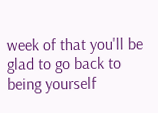week of that you'll be glad to go back to being yourself